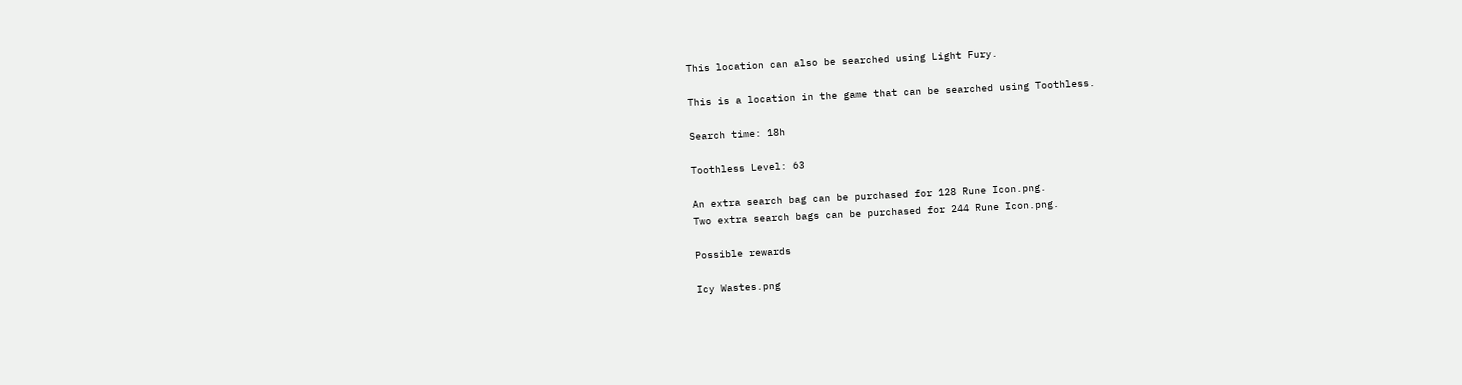This location can also be searched using Light Fury.

This is a location in the game that can be searched using Toothless.

Search time: 18h

Toothless Level: 63

An extra search bag can be purchased for 128 Rune Icon.png.
Two extra search bags can be purchased for 244 Rune Icon.png.

Possible rewards

Icy Wastes.png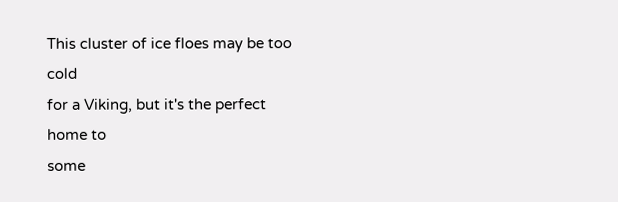This cluster of ice floes may be too cold
for a Viking, but it's the perfect home to
some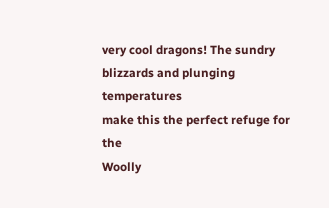very cool dragons! The sundry
blizzards and plunging temperatures
make this the perfect refuge for the
Woolly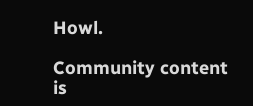Howl.

Community content is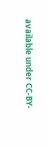available under CC-BY-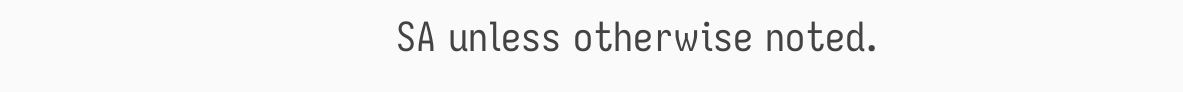SA unless otherwise noted.